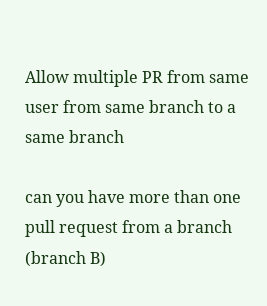Allow multiple PR from same user from same branch to a same branch

can you have more than one pull request from a branch (branch B)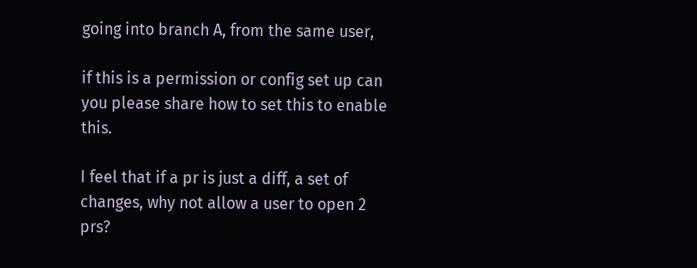going into branch A, from the same user,

if this is a permission or config set up can you please share how to set this to enable this.

I feel that if a pr is just a diff, a set of changes, why not allow a user to open 2 prs?